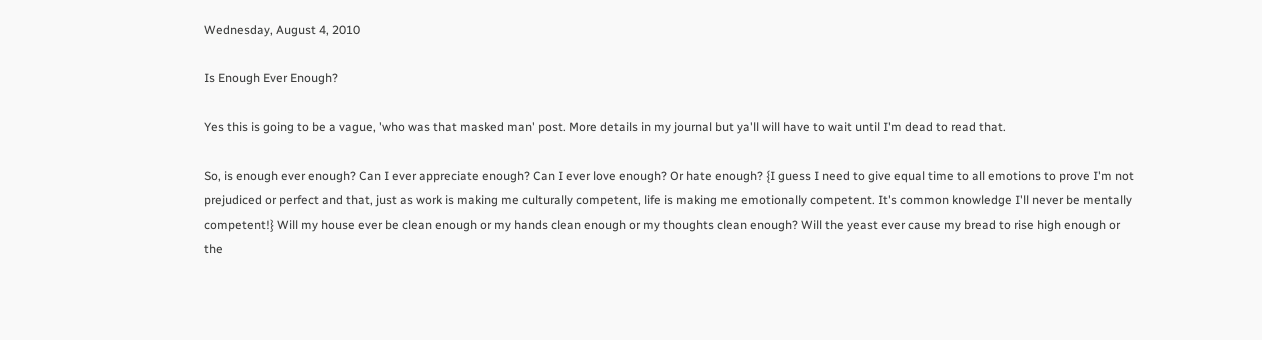Wednesday, August 4, 2010

Is Enough Ever Enough?

Yes this is going to be a vague, 'who was that masked man' post. More details in my journal but ya'll will have to wait until I'm dead to read that.

So, is enough ever enough? Can I ever appreciate enough? Can I ever love enough? Or hate enough? {I guess I need to give equal time to all emotions to prove I'm not prejudiced or perfect and that, just as work is making me culturally competent, life is making me emotionally competent. It's common knowledge I'll never be mentally competent!} Will my house ever be clean enough or my hands clean enough or my thoughts clean enough? Will the yeast ever cause my bread to rise high enough or the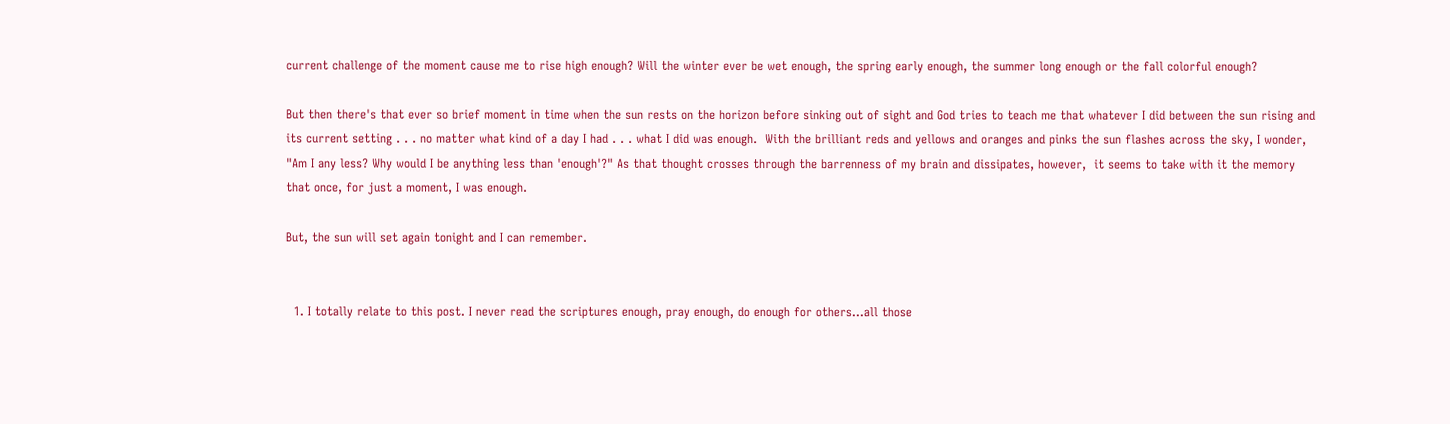current challenge of the moment cause me to rise high enough? Will the winter ever be wet enough, the spring early enough, the summer long enough or the fall colorful enough?

But then there's that ever so brief moment in time when the sun rests on the horizon before sinking out of sight and God tries to teach me that whatever I did between the sun rising and its current setting . . . no matter what kind of a day I had . . . what I did was enough.  With the brilliant reds and yellows and oranges and pinks the sun flashes across the sky, I wonder, "Am I any less? Why would I be anything less than 'enough'?" As that thought crosses through the barrenness of my brain and dissipates, however,  it seems to take with it the memory that once, for just a moment, I was enough.

But, the sun will set again tonight and I can remember.


  1. I totally relate to this post. I never read the scriptures enough, pray enough, do enough for others...all those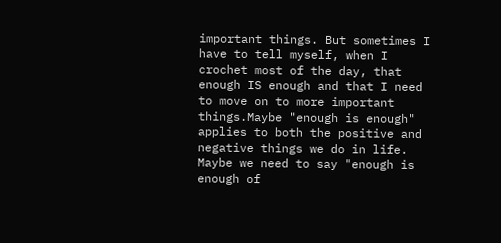important things. But sometimes I have to tell myself, when I crochet most of the day, that enough IS enough and that I need to move on to more important things.Maybe "enough is enough" applies to both the positive and negative things we do in life. Maybe we need to say "enough is enough of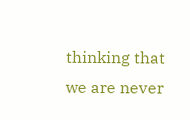thinking that we are never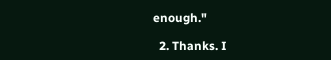enough."

  2. Thanks. I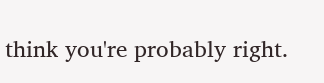think you're probably right.